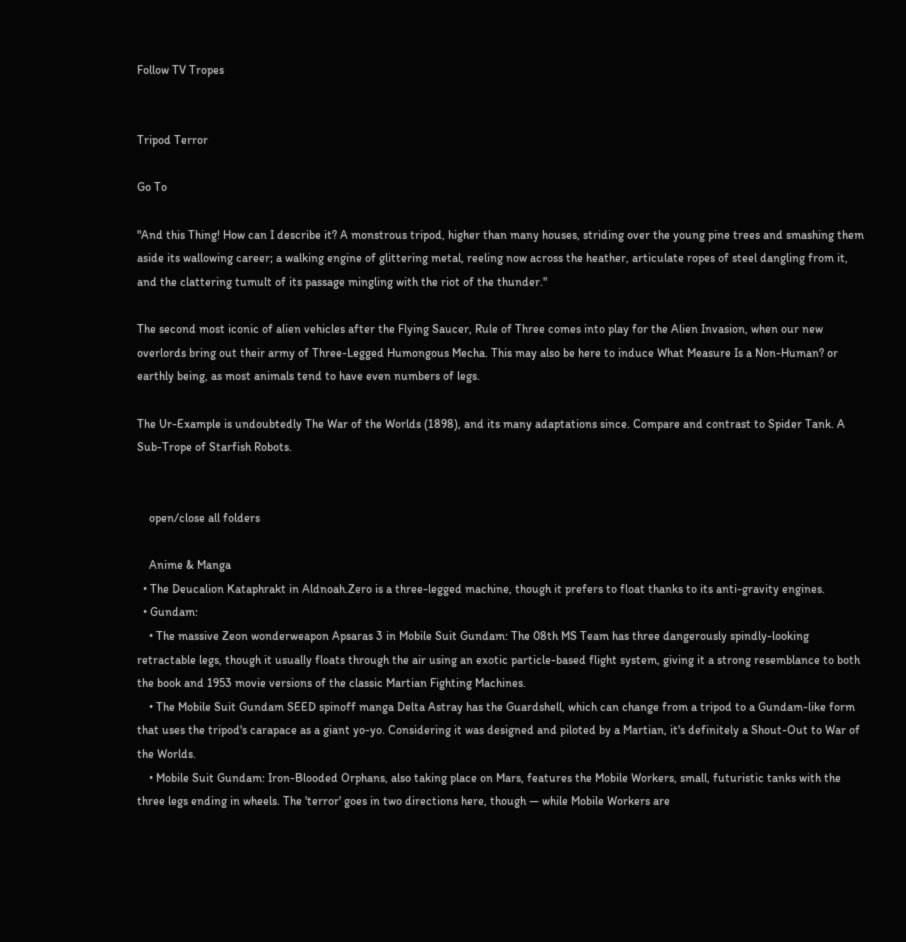Follow TV Tropes


Tripod Terror

Go To

"And this Thing! How can I describe it? A monstrous tripod, higher than many houses, striding over the young pine trees and smashing them aside its wallowing career; a walking engine of glittering metal, reeling now across the heather, articulate ropes of steel dangling from it, and the clattering tumult of its passage mingling with the riot of the thunder."

The second most iconic of alien vehicles after the Flying Saucer, Rule of Three comes into play for the Alien Invasion, when our new overlords bring out their army of Three-Legged Humongous Mecha. This may also be here to induce What Measure Is a Non-Human? or earthly being, as most animals tend to have even numbers of legs.

The Ur-Example is undoubtedly The War of the Worlds (1898), and its many adaptations since. Compare and contrast to Spider Tank. A Sub-Trope of Starfish Robots.


    open/close all folders

    Anime & Manga
  • The Deucalion Kataphrakt in Aldnoah.Zero is a three-legged machine, though it prefers to float thanks to its anti-gravity engines.
  • Gundam:
    • The massive Zeon wonderweapon Apsaras 3 in Mobile Suit Gundam: The 08th MS Team has three dangerously spindly-looking retractable legs, though it usually floats through the air using an exotic particle-based flight system, giving it a strong resemblance to both the book and 1953 movie versions of the classic Martian Fighting Machines.
    • The Mobile Suit Gundam SEED spinoff manga Delta Astray has the Guardshell, which can change from a tripod to a Gundam-like form that uses the tripod's carapace as a giant yo-yo. Considering it was designed and piloted by a Martian, it's definitely a Shout-Out to War of the Worlds.
    • Mobile Suit Gundam: Iron-Blooded Orphans, also taking place on Mars, features the Mobile Workers, small, futuristic tanks with the three legs ending in wheels. The 'terror' goes in two directions here, though — while Mobile Workers are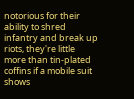notorious for their ability to shred infantry and break up riots, they're little more than tin-plated coffins if a mobile suit shows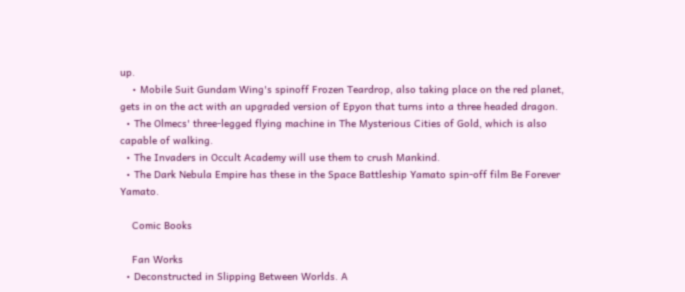up.
    • Mobile Suit Gundam Wing's spinoff Frozen Teardrop, also taking place on the red planet, gets in on the act with an upgraded version of Epyon that turns into a three headed dragon.
  • The Olmecs' three-legged flying machine in The Mysterious Cities of Gold, which is also capable of walking.
  • The Invaders in Occult Academy will use them to crush Mankind.
  • The Dark Nebula Empire has these in the Space Battleship Yamato spin-off film Be Forever Yamato.

    Comic Books

    Fan Works
  • Deconstructed in Slipping Between Worlds. A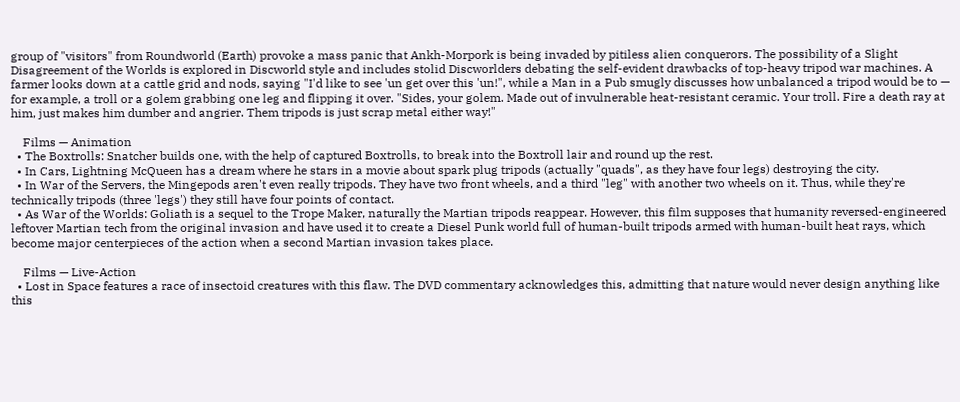group of "visitors" from Roundworld (Earth) provoke a mass panic that Ankh-Morpork is being invaded by pitiless alien conquerors. The possibility of a Slight Disagreement of the Worlds is explored in Discworld style and includes stolid Discworlders debating the self-evident drawbacks of top-heavy tripod war machines. A farmer looks down at a cattle grid and nods, saying "I'd like to see 'un get over this 'un!", while a Man in a Pub smugly discusses how unbalanced a tripod would be to — for example, a troll or a golem grabbing one leg and flipping it over. "Sides, your golem. Made out of invulnerable heat-resistant ceramic. Your troll. Fire a death ray at him, just makes him dumber and angrier. Them tripods is just scrap metal either way!"

    Films — Animation
  • The Boxtrolls: Snatcher builds one, with the help of captured Boxtrolls, to break into the Boxtroll lair and round up the rest.
  • In Cars, Lightning McQueen has a dream where he stars in a movie about spark plug tripods (actually "quads", as they have four legs) destroying the city.
  • In War of the Servers, the Mingepods aren't even really tripods. They have two front wheels, and a third "leg" with another two wheels on it. Thus, while they're technically tripods (three 'legs') they still have four points of contact.
  • As War of the Worlds: Goliath is a sequel to the Trope Maker, naturally the Martian tripods reappear. However, this film supposes that humanity reversed-engineered leftover Martian tech from the original invasion and have used it to create a Diesel Punk world full of human-built tripods armed with human-built heat rays, which become major centerpieces of the action when a second Martian invasion takes place.

    Films — Live-Action
  • Lost in Space features a race of insectoid creatures with this flaw. The DVD commentary acknowledges this, admitting that nature would never design anything like this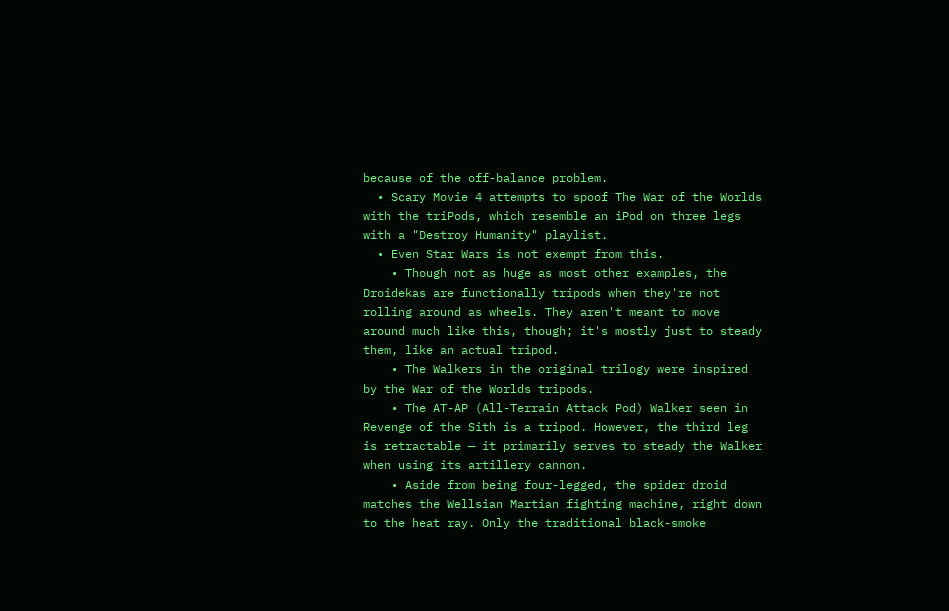because of the off-balance problem.
  • Scary Movie 4 attempts to spoof The War of the Worlds with the triPods, which resemble an iPod on three legs with a "Destroy Humanity" playlist.
  • Even Star Wars is not exempt from this.
    • Though not as huge as most other examples, the Droidekas are functionally tripods when they're not rolling around as wheels. They aren't meant to move around much like this, though; it's mostly just to steady them, like an actual tripod.
    • The Walkers in the original trilogy were inspired by the War of the Worlds tripods.
    • The AT-AP (All-Terrain Attack Pod) Walker seen in Revenge of the Sith is a tripod. However, the third leg is retractable — it primarily serves to steady the Walker when using its artillery cannon.
    • Aside from being four-legged, the spider droid matches the Wellsian Martian fighting machine, right down to the heat ray. Only the traditional black-smoke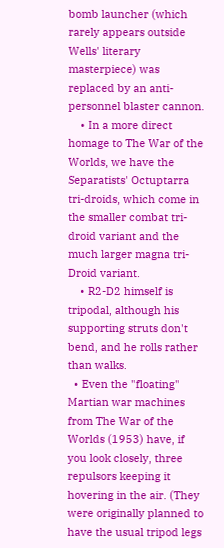bomb launcher (which rarely appears outside Wells' literary masterpiece) was replaced by an anti-personnel blaster cannon.
    • In a more direct homage to The War of the Worlds, we have the Separatists' Octuptarra tri-droids, which come in the smaller combat tri-droid variant and the much larger magna tri-Droid variant.
    • R2-D2 himself is tripodal, although his supporting struts don't bend, and he rolls rather than walks.
  • Even the "floating" Martian war machines from The War of the Worlds (1953) have, if you look closely, three repulsors keeping it hovering in the air. (They were originally planned to have the usual tripod legs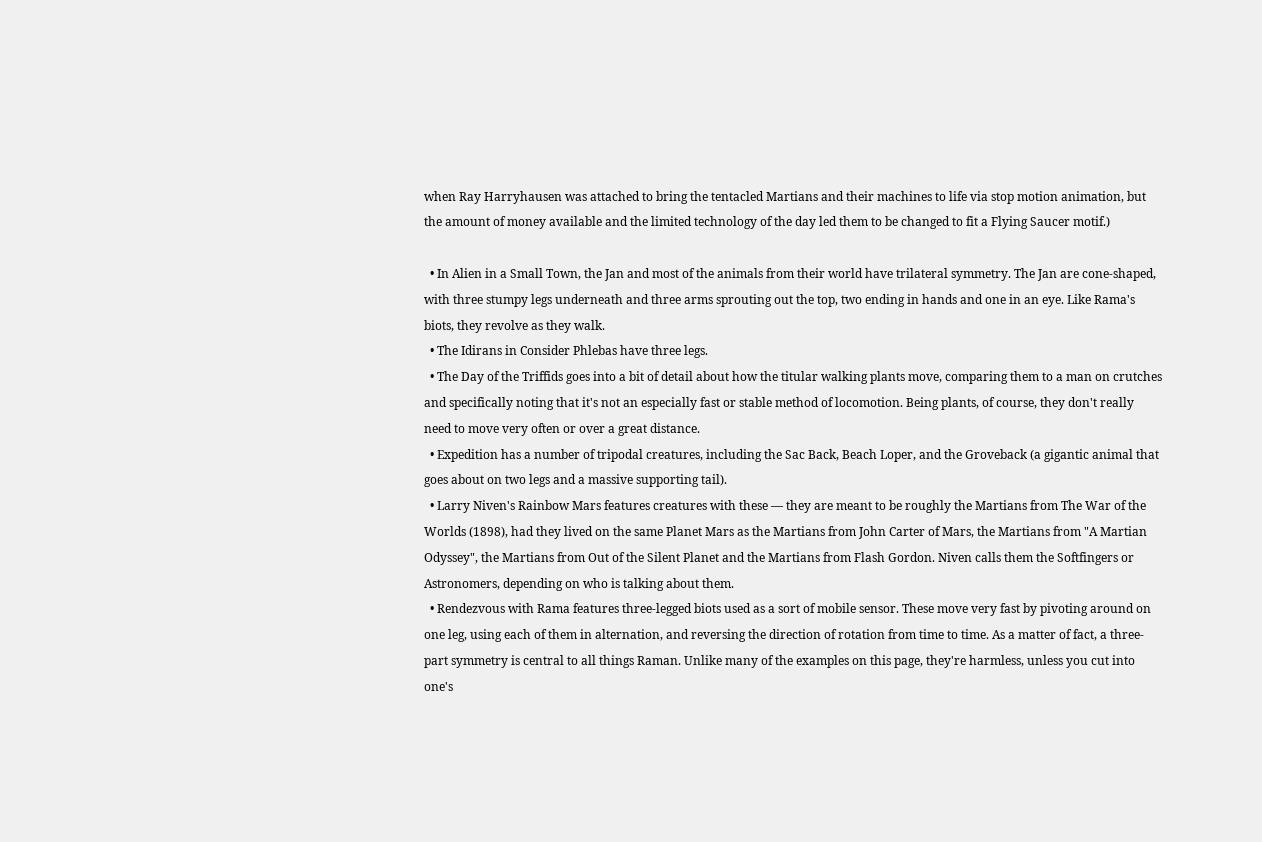when Ray Harryhausen was attached to bring the tentacled Martians and their machines to life via stop motion animation, but the amount of money available and the limited technology of the day led them to be changed to fit a Flying Saucer motif.)

  • In Alien in a Small Town, the Jan and most of the animals from their world have trilateral symmetry. The Jan are cone-shaped, with three stumpy legs underneath and three arms sprouting out the top, two ending in hands and one in an eye. Like Rama's biots, they revolve as they walk.
  • The Idirans in Consider Phlebas have three legs.
  • The Day of the Triffids goes into a bit of detail about how the titular walking plants move, comparing them to a man on crutches and specifically noting that it's not an especially fast or stable method of locomotion. Being plants, of course, they don't really need to move very often or over a great distance.
  • Expedition has a number of tripodal creatures, including the Sac Back, Beach Loper, and the Groveback (a gigantic animal that goes about on two legs and a massive supporting tail).
  • Larry Niven's Rainbow Mars features creatures with these — they are meant to be roughly the Martians from The War of the Worlds (1898), had they lived on the same Planet Mars as the Martians from John Carter of Mars, the Martians from "A Martian Odyssey", the Martians from Out of the Silent Planet and the Martians from Flash Gordon. Niven calls them the Softfingers or Astronomers, depending on who is talking about them.
  • Rendezvous with Rama features three-legged biots used as a sort of mobile sensor. These move very fast by pivoting around on one leg, using each of them in alternation, and reversing the direction of rotation from time to time. As a matter of fact, a three-part symmetry is central to all things Raman. Unlike many of the examples on this page, they're harmless, unless you cut into one's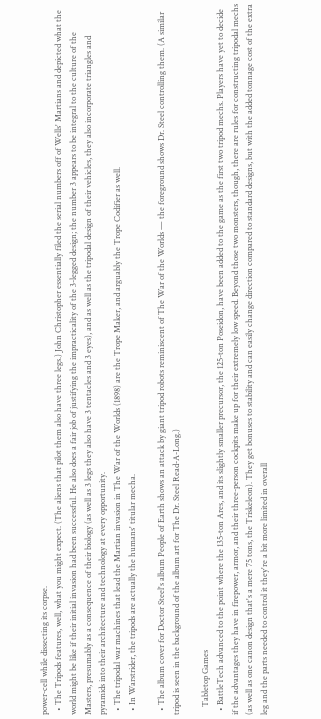power-cell while dissecting its corpse.
  • The Tripods features, well, what you might expect. (The aliens that pilot them also have three legs.) John Christopher essentially filed the serial numbers off of Wells' Martians and depicted what the world might be like if their initial invasion had been successful. He also does a fair job of justifying the impracticality of the 3-legged design; the number 3 appears to be integral to the culture of the Masters, presumably as a consequence of their biology (as well as 3 legs they also have 3 tentacles and 3 eyes), and as well as the tripodal design of their vehicles, they also incorporate triangles and pyramids into their architecture and technology at every opportunity.
  • The tripodal war machines that lead the Martian invasion in The War of the Worlds (1898) are the Trope Maker, and arguably the Trope Codifier as well.
  • In Warstrider, the tripods are actually the humans' titular mecha.

  • The album cover for Doctor Steel's album People of Earth shows an attack by giant tripod robots reminiscent of The War of the Worlds — the foreground shows Dr. Steel controlling them. (A similar tripod is seen in the background of the album art for The Dr. Steel Read-A-Long.)

    Tabletop Games
  • BattleTech advanced to the point where the 135-ton Ares, and its slightly smaller precursor, the 125-ton Poseidon, have been added to the game as the first two tripod mechs. Players have yet to decide if the advantages they have in firepower, armor, and their three-person cockpits make up for their extremely low speed. Beyond those two monsters, though, there are rules for constructing tripodal mechs (as well as one canon design that's a mere 75 tons, the Triskeleon). They get bonuses to stability and can easily change direction compared to standard designs, but with the added tonnage cost of the extra leg and the parts needed to control it they're a bit more limited in overall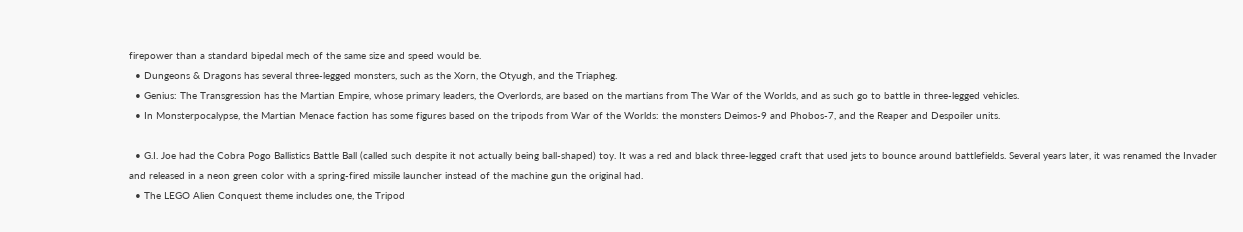firepower than a standard bipedal mech of the same size and speed would be.
  • Dungeons & Dragons has several three-legged monsters, such as the Xorn, the Otyugh, and the Triapheg.
  • Genius: The Transgression has the Martian Empire, whose primary leaders, the Overlords, are based on the martians from The War of the Worlds, and as such go to battle in three-legged vehicles.
  • In Monsterpocalypse, the Martian Menace faction has some figures based on the tripods from War of the Worlds: the monsters Deimos-9 and Phobos-7, and the Reaper and Despoiler units.

  • G.I. Joe had the Cobra Pogo Ballistics Battle Ball (called such despite it not actually being ball-shaped) toy. It was a red and black three-legged craft that used jets to bounce around battlefields. Several years later, it was renamed the Invader and released in a neon green color with a spring-fired missile launcher instead of the machine gun the original had.
  • The LEGO Alien Conquest theme includes one, the Tripod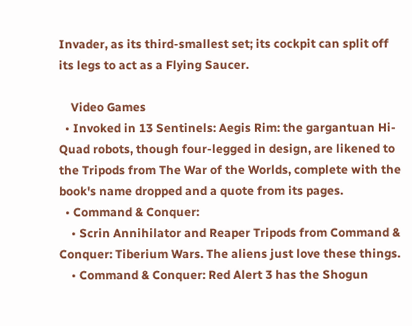Invader, as its third-smallest set; its cockpit can split off its legs to act as a Flying Saucer.

    Video Games
  • Invoked in 13 Sentinels: Aegis Rim: the gargantuan Hi-Quad robots, though four-legged in design, are likened to the Tripods from The War of the Worlds, complete with the book's name dropped and a quote from its pages.
  • Command & Conquer:
    • Scrin Annihilator and Reaper Tripods from Command & Conquer: Tiberium Wars. The aliens just love these things.
    • Command & Conquer: Red Alert 3 has the Shogun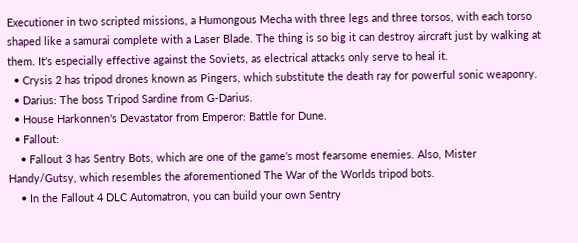Executioner in two scripted missions, a Humongous Mecha with three legs and three torsos, with each torso shaped like a samurai complete with a Laser Blade. The thing is so big it can destroy aircraft just by walking at them. It's especially effective against the Soviets, as electrical attacks only serve to heal it.
  • Crysis 2 has tripod drones known as Pingers, which substitute the death ray for powerful sonic weaponry.
  • Darius: The boss Tripod Sardine from G-Darius.
  • House Harkonnen's Devastator from Emperor: Battle for Dune.
  • Fallout:
    • Fallout 3 has Sentry Bots, which are one of the game's most fearsome enemies. Also, Mister Handy/Gutsy, which resembles the aforementioned The War of the Worlds tripod bots.
    • In the Fallout 4 DLC Automatron, you can build your own Sentry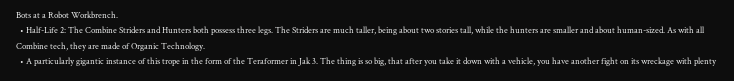Bots at a Robot Workbrench.
  • Half-Life 2: The Combine Striders and Hunters both possess three legs. The Striders are much taller, being about two stories tall, while the hunters are smaller and about human-sized. As with all Combine tech, they are made of Organic Technology.
  • A particularly gigantic instance of this trope in the form of the Teraformer in Jak 3. The thing is so big, that after you take it down with a vehicle, you have another fight on its wreckage with plenty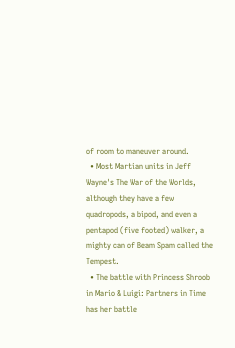of room to maneuver around.
  • Most Martian units in Jeff Wayne's The War of the Worlds, although they have a few quadropods, a bipod, and even a pentapod (five footed) walker, a mighty can of Beam Spam called the Tempest.
  • The battle with Princess Shroob in Mario & Luigi: Partners in Time has her battle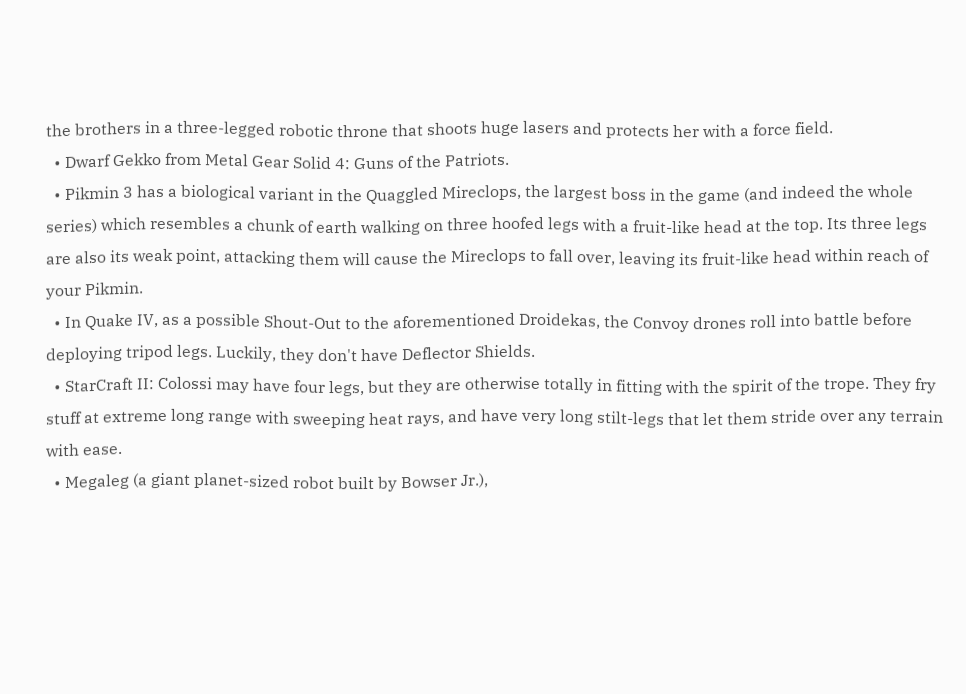the brothers in a three-legged robotic throne that shoots huge lasers and protects her with a force field.
  • Dwarf Gekko from Metal Gear Solid 4: Guns of the Patriots.
  • Pikmin 3 has a biological variant in the Quaggled Mireclops, the largest boss in the game (and indeed the whole series) which resembles a chunk of earth walking on three hoofed legs with a fruit-like head at the top. Its three legs are also its weak point, attacking them will cause the Mireclops to fall over, leaving its fruit-like head within reach of your Pikmin.
  • In Quake IV, as a possible Shout-Out to the aforementioned Droidekas, the Convoy drones roll into battle before deploying tripod legs. Luckily, they don't have Deflector Shields.
  • StarCraft II: Colossi may have four legs, but they are otherwise totally in fitting with the spirit of the trope. They fry stuff at extreme long range with sweeping heat rays, and have very long stilt-legs that let them stride over any terrain with ease.
  • Megaleg (a giant planet-sized robot built by Bowser Jr.),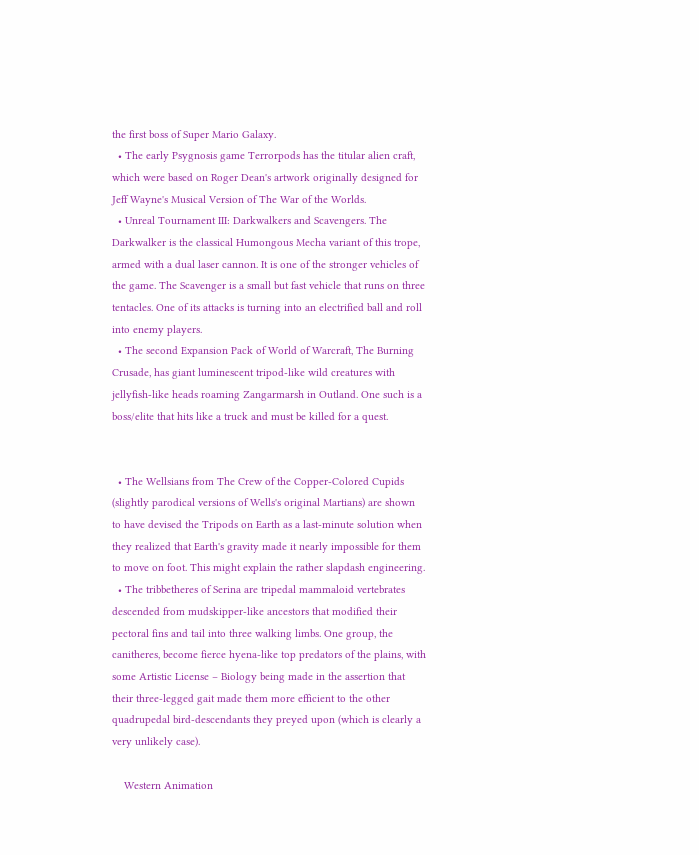the first boss of Super Mario Galaxy.
  • The early Psygnosis game Terrorpods has the titular alien craft, which were based on Roger Dean's artwork originally designed for Jeff Wayne's Musical Version of The War of the Worlds.
  • Unreal Tournament III: Darkwalkers and Scavengers. The Darkwalker is the classical Humongous Mecha variant of this trope, armed with a dual laser cannon. It is one of the stronger vehicles of the game. The Scavenger is a small but fast vehicle that runs on three tentacles. One of its attacks is turning into an electrified ball and roll into enemy players.
  • The second Expansion Pack of World of Warcraft, The Burning Crusade, has giant luminescent tripod-like wild creatures with jellyfish-like heads roaming Zangarmarsh in Outland. One such is a boss/elite that hits like a truck and must be killed for a quest.


  • The Wellsians from The Crew of the Copper-Colored Cupids (slightly parodical versions of Wells's original Martians) are shown to have devised the Tripods on Earth as a last-minute solution when they realized that Earth's gravity made it nearly impossible for them to move on foot. This might explain the rather slapdash engineering.
  • The tribbetheres of Serina are tripedal mammaloid vertebrates descended from mudskipper-like ancestors that modified their pectoral fins and tail into three walking limbs. One group, the canitheres, become fierce hyena-like top predators of the plains, with some Artistic License – Biology being made in the assertion that their three-legged gait made them more efficient to the other quadrupedal bird-descendants they preyed upon (which is clearly a very unlikely case).

    Western Animation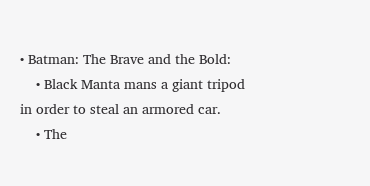• Batman: The Brave and the Bold:
    • Black Manta mans a giant tripod in order to steal an armored car.
    • The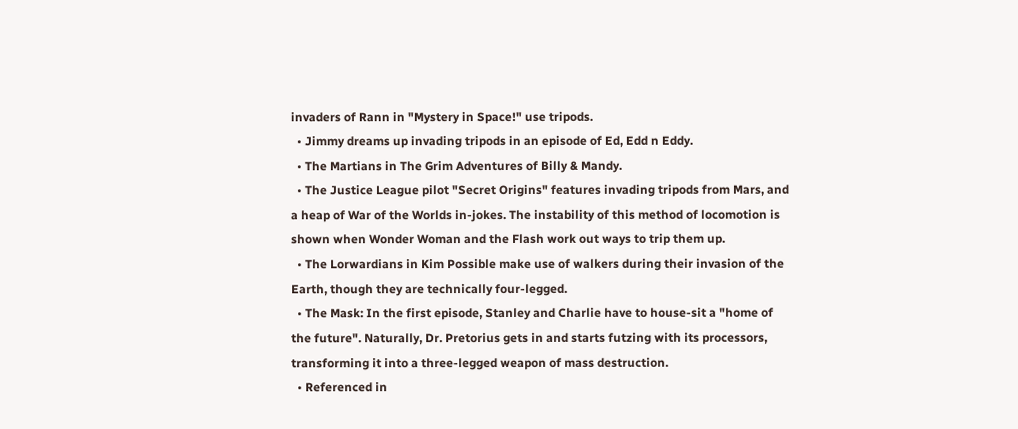invaders of Rann in "Mystery in Space!" use tripods.
  • Jimmy dreams up invading tripods in an episode of Ed, Edd n Eddy.
  • The Martians in The Grim Adventures of Billy & Mandy.
  • The Justice League pilot "Secret Origins" features invading tripods from Mars, and a heap of War of the Worlds in-jokes. The instability of this method of locomotion is shown when Wonder Woman and the Flash work out ways to trip them up.
  • The Lorwardians in Kim Possible make use of walkers during their invasion of the Earth, though they are technically four-legged.
  • The Mask: In the first episode, Stanley and Charlie have to house-sit a "home of the future". Naturally, Dr. Pretorius gets in and starts futzing with its processors, transforming it into a three-legged weapon of mass destruction.
  • Referenced in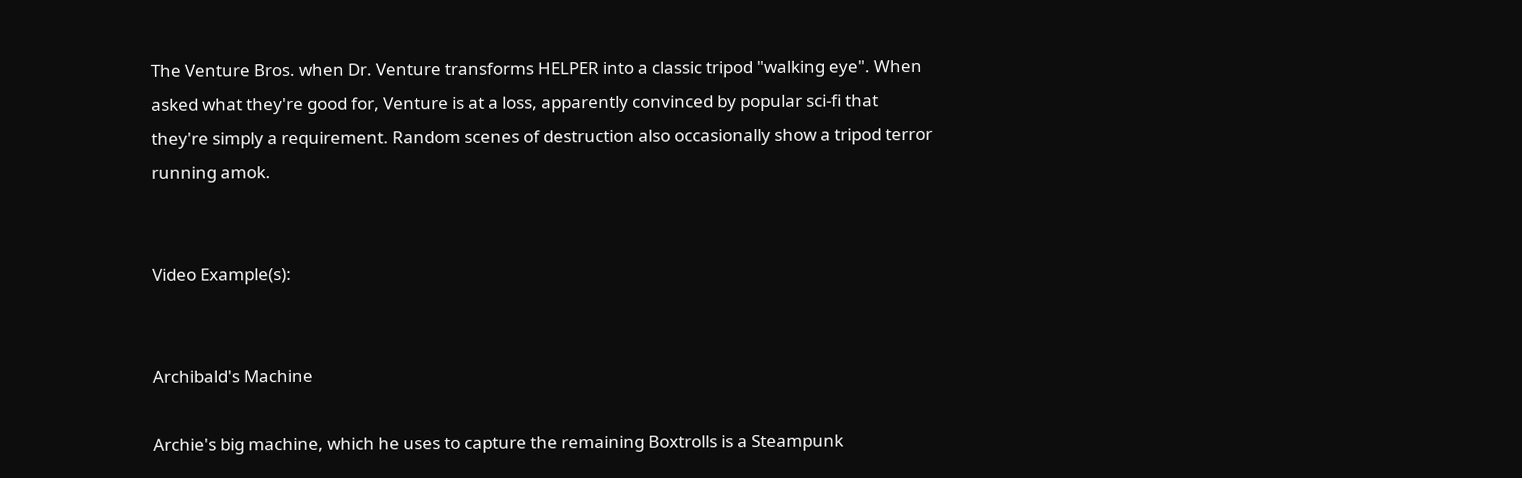The Venture Bros. when Dr. Venture transforms HELPER into a classic tripod "walking eye". When asked what they're good for, Venture is at a loss, apparently convinced by popular sci-fi that they're simply a requirement. Random scenes of destruction also occasionally show a tripod terror running amok.


Video Example(s):


Archibald's Machine

Archie's big machine, which he uses to capture the remaining Boxtrolls is a Steampunk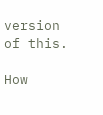version of this.

How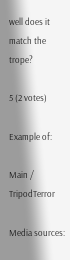well does it match the trope?

5 (2 votes)

Example of:

Main / TripodTerror

Media sources: